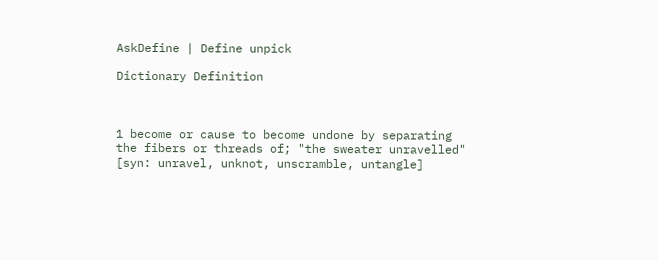AskDefine | Define unpick

Dictionary Definition



1 become or cause to become undone by separating the fibers or threads of; "the sweater unravelled" [syn: unravel, unknot, unscramble, untangle]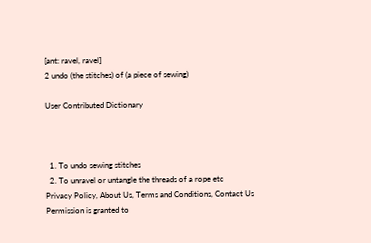[ant: ravel, ravel]
2 undo (the stitches) of (a piece of sewing)

User Contributed Dictionary



  1. To undo sewing stitches
  2. To unravel or untangle the threads of a rope etc
Privacy Policy, About Us, Terms and Conditions, Contact Us
Permission is granted to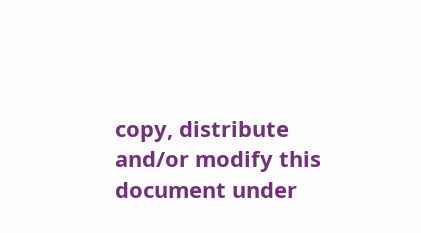copy, distribute and/or modify this document under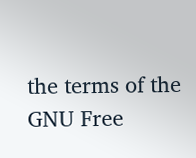the terms of the GNU Free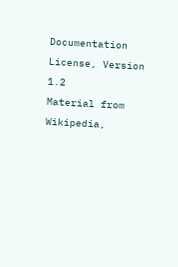Documentation License, Version 1.2
Material from Wikipedia,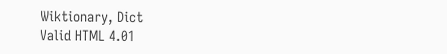Wiktionary, Dict
Valid HTML 4.01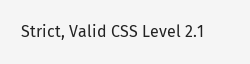Strict, Valid CSS Level 2.1